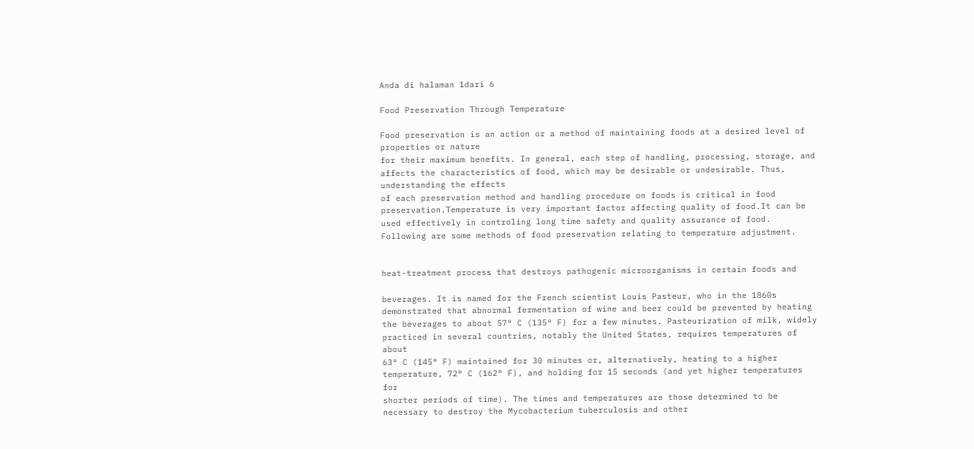Anda di halaman 1dari 6

Food Preservation Through Temperature

Food preservation is an action or a method of maintaining foods at a desired level of
properties or nature
for their maximum benefits. In general, each step of handling, processing, storage, and
affects the characteristics of food, which may be desirable or undesirable. Thus,
understanding the effects
of each preservation method and handling procedure on foods is critical in food
preservation.Temperature is very important factor affecting quality of food.It can be
used effectively in controling long time safety and quality assurance of food.
Following are some methods of food preservation relating to temperature adjustment.


heat-treatment process that destroys pathogenic microorganisms in certain foods and

beverages. It is named for the French scientist Louis Pasteur, who in the 1860s
demonstrated that abnormal fermentation of wine and beer could be prevented by heating
the beverages to about 57° C (135° F) for a few minutes. Pasteurization of milk, widely
practiced in several countries, notably the United States, requires temperatures of about
63° C (145° F) maintained for 30 minutes or, alternatively, heating to a higher
temperature, 72° C (162° F), and holding for 15 seconds (and yet higher temperatures for
shorter periods of time). The times and temperatures are those determined to be
necessary to destroy the Mycobacterium tuberculosis and other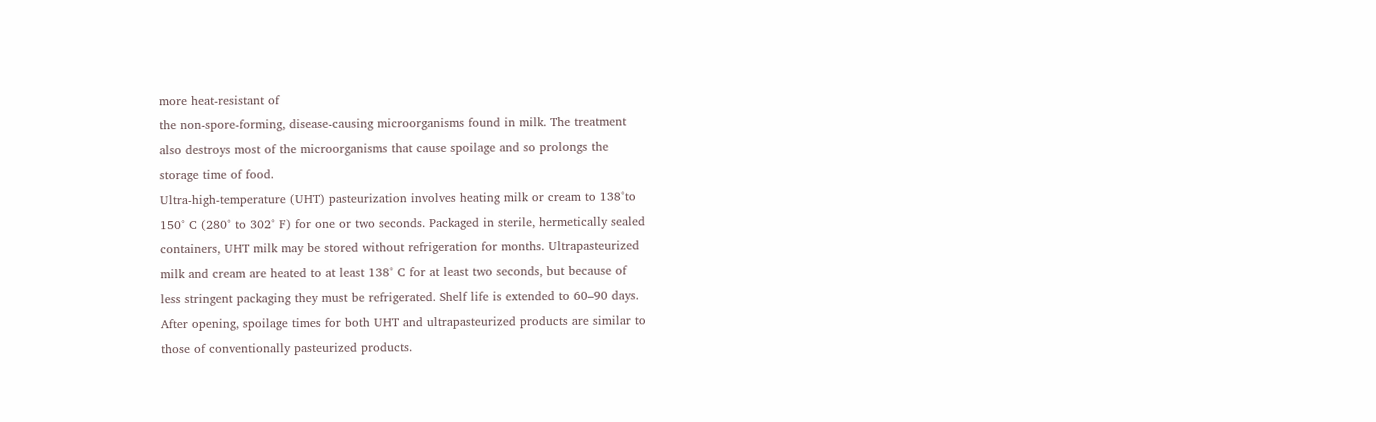more heat-resistant of
the non-spore-forming, disease-causing microorganisms found in milk. The treatment
also destroys most of the microorganisms that cause spoilage and so prolongs the
storage time of food.
Ultra-high-temperature (UHT) pasteurization involves heating milk or cream to 138°to
150° C (280° to 302° F) for one or two seconds. Packaged in sterile, hermetically sealed
containers, UHT milk may be stored without refrigeration for months. Ultrapasteurized
milk and cream are heated to at least 138° C for at least two seconds, but because of
less stringent packaging they must be refrigerated. Shelf life is extended to 60–90 days.
After opening, spoilage times for both UHT and ultrapasteurized products are similar to
those of conventionally pasteurized products.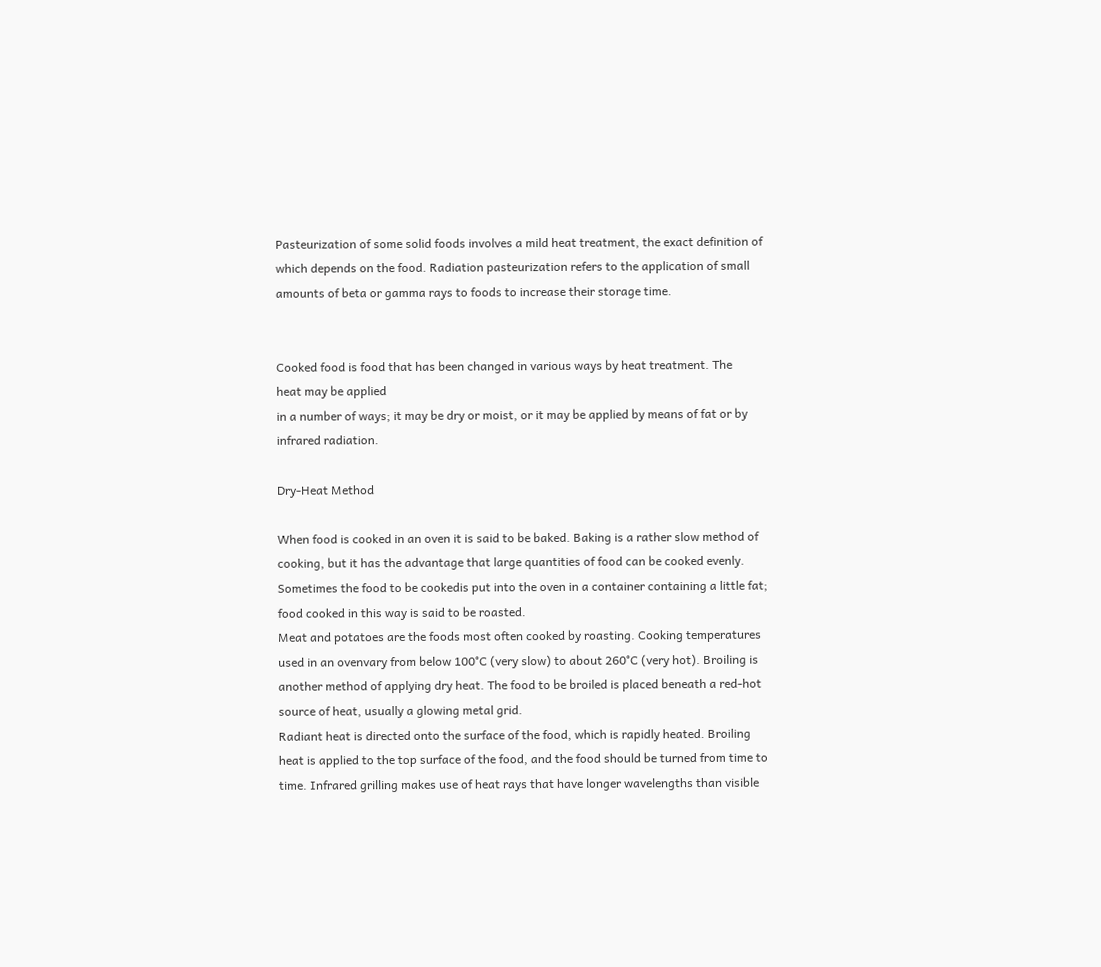Pasteurization of some solid foods involves a mild heat treatment, the exact definition of
which depends on the food. Radiation pasteurization refers to the application of small
amounts of beta or gamma rays to foods to increase their storage time.


Cooked food is food that has been changed in various ways by heat treatment. The
heat may be applied
in a number of ways; it may be dry or moist, or it may be applied by means of fat or by
infrared radiation.

Dry-Heat Method

When food is cooked in an oven it is said to be baked. Baking is a rather slow method of
cooking, but it has the advantage that large quantities of food can be cooked evenly.
Sometimes the food to be cookedis put into the oven in a container containing a little fat;
food cooked in this way is said to be roasted.
Meat and potatoes are the foods most often cooked by roasting. Cooking temperatures
used in an ovenvary from below 100°C (very slow) to about 260°C (very hot). Broiling is
another method of applying dry heat. The food to be broiled is placed beneath a red-hot
source of heat, usually a glowing metal grid.
Radiant heat is directed onto the surface of the food, which is rapidly heated. Broiling
heat is applied to the top surface of the food, and the food should be turned from time to
time. Infrared grilling makes use of heat rays that have longer wavelengths than visible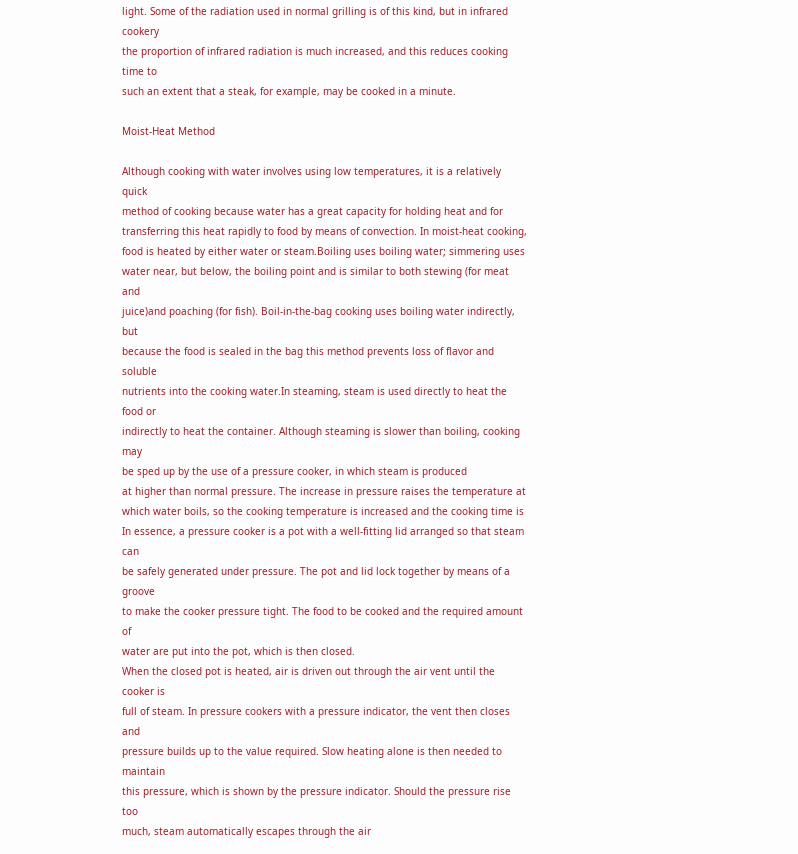light. Some of the radiation used in normal grilling is of this kind, but in infrared cookery
the proportion of infrared radiation is much increased, and this reduces cooking time to
such an extent that a steak, for example, may be cooked in a minute.

Moist-Heat Method

Although cooking with water involves using low temperatures, it is a relatively quick
method of cooking because water has a great capacity for holding heat and for
transferring this heat rapidly to food by means of convection. In moist-heat cooking,
food is heated by either water or steam.Boiling uses boiling water; simmering uses
water near, but below, the boiling point and is similar to both stewing (for meat and
juice)and poaching (for fish). Boil-in-the-bag cooking uses boiling water indirectly, but
because the food is sealed in the bag this method prevents loss of flavor and soluble
nutrients into the cooking water.In steaming, steam is used directly to heat the food or
indirectly to heat the container. Although steaming is slower than boiling, cooking may
be sped up by the use of a pressure cooker, in which steam is produced
at higher than normal pressure. The increase in pressure raises the temperature at
which water boils, so the cooking temperature is increased and the cooking time is
In essence, a pressure cooker is a pot with a well-fitting lid arranged so that steam can
be safely generated under pressure. The pot and lid lock together by means of a groove
to make the cooker pressure tight. The food to be cooked and the required amount of
water are put into the pot, which is then closed.
When the closed pot is heated, air is driven out through the air vent until the cooker is
full of steam. In pressure cookers with a pressure indicator, the vent then closes and
pressure builds up to the value required. Slow heating alone is then needed to maintain
this pressure, which is shown by the pressure indicator. Should the pressure rise too
much, steam automatically escapes through the air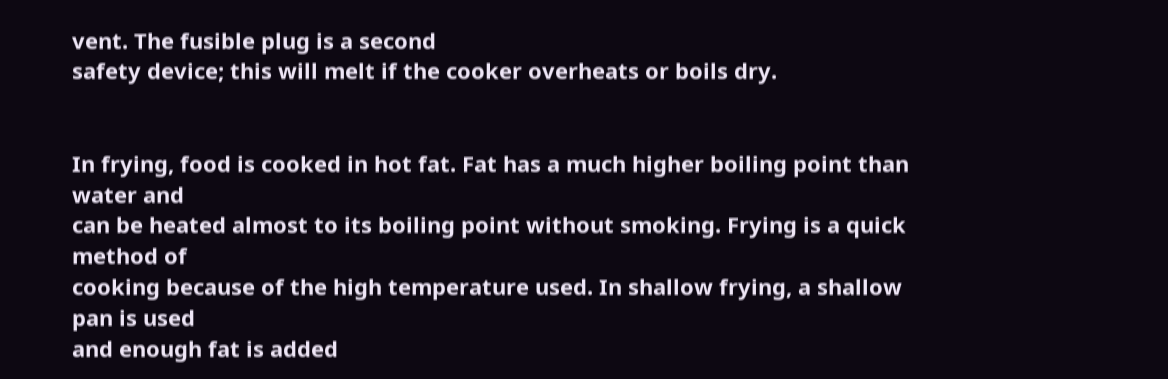vent. The fusible plug is a second
safety device; this will melt if the cooker overheats or boils dry.


In frying, food is cooked in hot fat. Fat has a much higher boiling point than water and
can be heated almost to its boiling point without smoking. Frying is a quick method of
cooking because of the high temperature used. In shallow frying, a shallow pan is used
and enough fat is added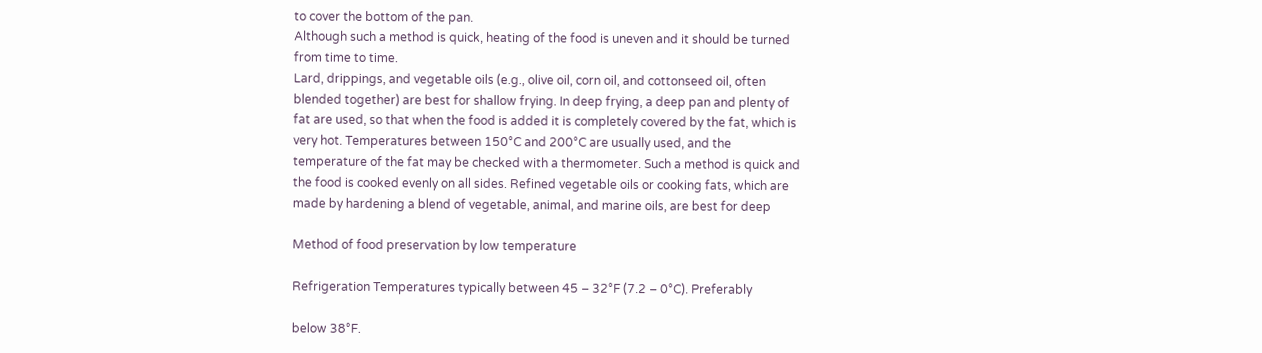to cover the bottom of the pan.
Although such a method is quick, heating of the food is uneven and it should be turned
from time to time.
Lard, drippings, and vegetable oils (e.g., olive oil, corn oil, and cottonseed oil, often
blended together) are best for shallow frying. In deep frying, a deep pan and plenty of
fat are used, so that when the food is added it is completely covered by the fat, which is
very hot. Temperatures between 150°C and 200°C are usually used, and the
temperature of the fat may be checked with a thermometer. Such a method is quick and
the food is cooked evenly on all sides. Refined vegetable oils or cooking fats, which are
made by hardening a blend of vegetable, animal, and marine oils, are best for deep

Method of food preservation by low temperature

Refrigeration Temperatures typically between 45 – 32°F (7.2 – 0°C). Preferably

below 38°F.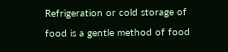Refrigeration or cold storage of food is a gentle method of food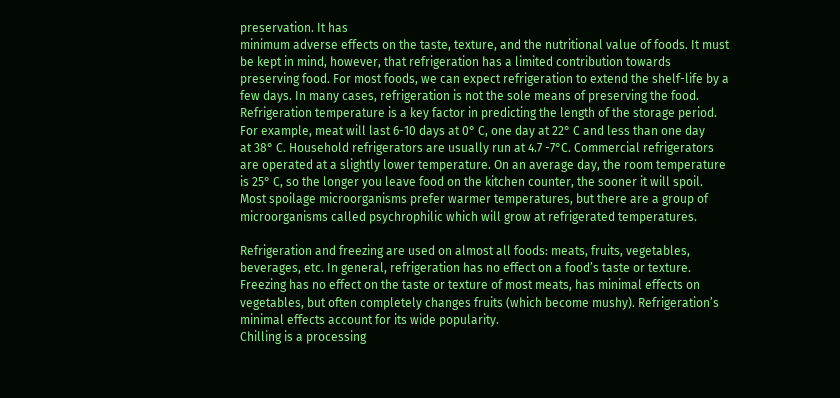preservation. It has
minimum adverse effects on the taste, texture, and the nutritional value of foods. It must
be kept in mind, however, that refrigeration has a limited contribution towards
preserving food. For most foods, we can expect refrigeration to extend the shelf-life by a
few days. In many cases, refrigeration is not the sole means of preserving the food.
Refrigeration temperature is a key factor in predicting the length of the storage period.
For example, meat will last 6-10 days at 0° C, one day at 22° C and less than one day
at 38° C. Household refrigerators are usually run at 4.7 -7°C. Commercial refrigerators
are operated at a slightly lower temperature. On an average day, the room temperature
is 25° C, so the longer you leave food on the kitchen counter, the sooner it will spoil.
Most spoilage microorganisms prefer warmer temperatures, but there are a group of
microorganisms called psychrophilic which will grow at refrigerated temperatures.

Refrigeration and freezing are used on almost all foods: meats, fruits, vegetables,
beverages, etc. In general, refrigeration has no effect on a food’s taste or texture.
Freezing has no effect on the taste or texture of most meats, has minimal effects on
vegetables, but often completely changes fruits (which become mushy). Refrigeration’s
minimal effects account for its wide popularity.
Chilling is a processing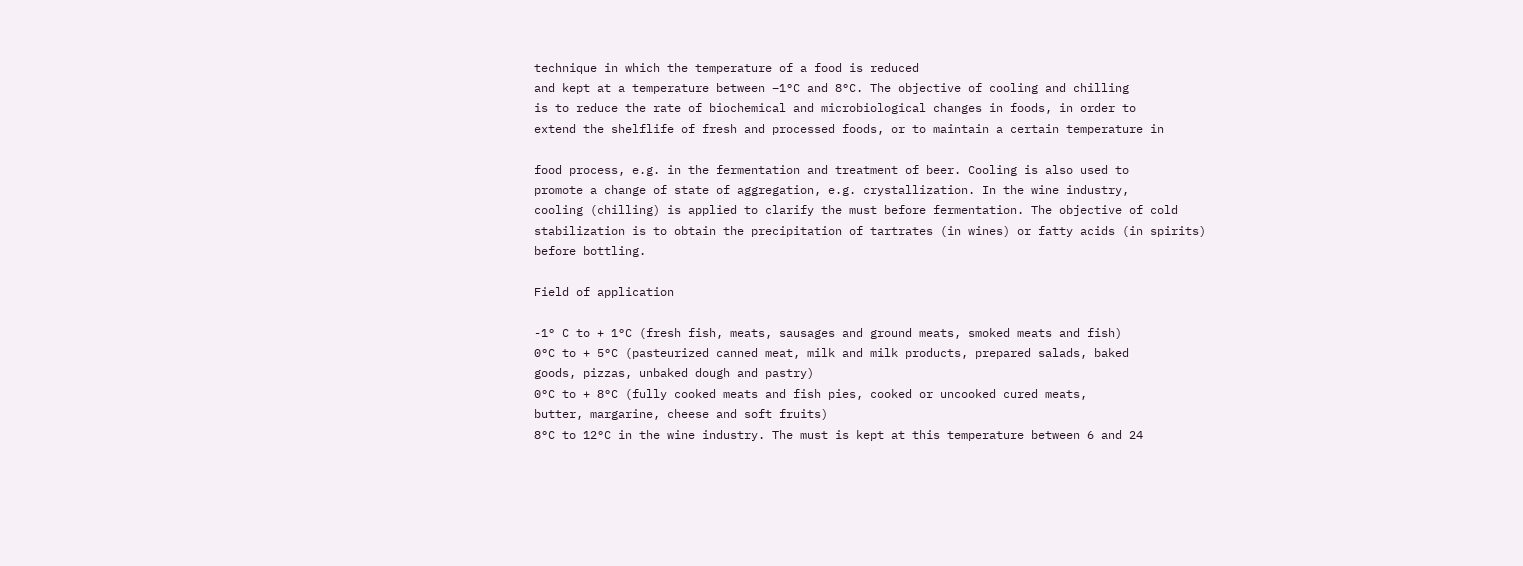technique in which the temperature of a food is reduced
and kept at a temperature between –1°C and 8°C. The objective of cooling and chilling
is to reduce the rate of biochemical and microbiological changes in foods, in order to
extend the shelflife of fresh and processed foods, or to maintain a certain temperature in

food process, e.g. in the fermentation and treatment of beer. Cooling is also used to
promote a change of state of aggregation, e.g. crystallization. In the wine industry,
cooling (chilling) is applied to clarify the must before fermentation. The objective of cold
stabilization is to obtain the precipitation of tartrates (in wines) or fatty acids (in spirits)
before bottling.

Field of application

-1° C to + 1°C (fresh fish, meats, sausages and ground meats, smoked meats and fish)
0°C to + 5°C (pasteurized canned meat, milk and milk products, prepared salads, baked
goods, pizzas, unbaked dough and pastry)
0°C to + 8°C (fully cooked meats and fish pies, cooked or uncooked cured meats,
butter, margarine, cheese and soft fruits)
8°C to 12°C in the wine industry. The must is kept at this temperature between 6 and 24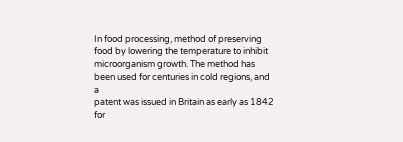In food processing, method of preserving food by lowering the temperature to inhibit
microorganism growth. The method has been used for centuries in cold regions, and a
patent was issued in Britain as early as 1842 for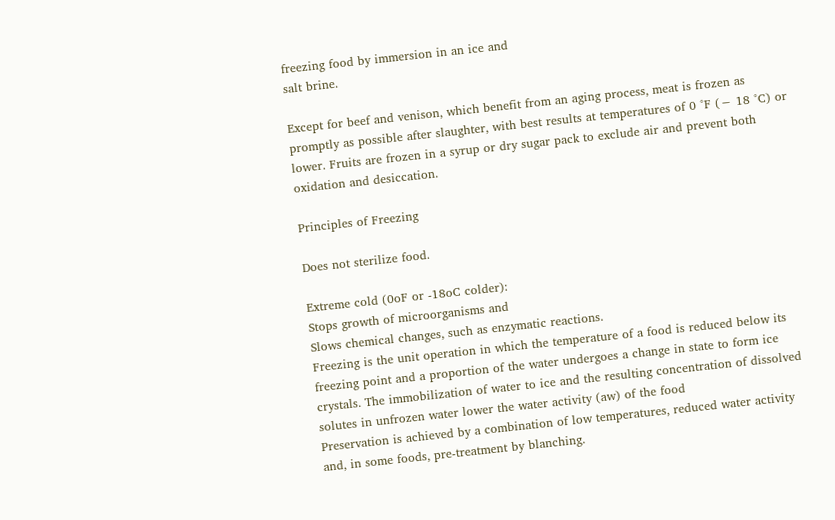freezing food by immersion in an ice and
salt brine.

Except for beef and venison, which benefit from an aging process, meat is frozen as
promptly as possible after slaughter, with best results at temperatures of 0 °F (− 18 °C) or
lower. Fruits are frozen in a syrup or dry sugar pack to exclude air and prevent both
oxidation and desiccation.

Principles of Freezing

Does not sterilize food.

Extreme cold (0oF or -18oC colder):
Stops growth of microorganisms and
Slows chemical changes, such as enzymatic reactions.
Freezing is the unit operation in which the temperature of a food is reduced below its
freezing point and a proportion of the water undergoes a change in state to form ice
crystals. The immobilization of water to ice and the resulting concentration of dissolved
solutes in unfrozen water lower the water activity (aw) of the food
Preservation is achieved by a combination of low temperatures, reduced water activity
and, in some foods, pre-treatment by blanching.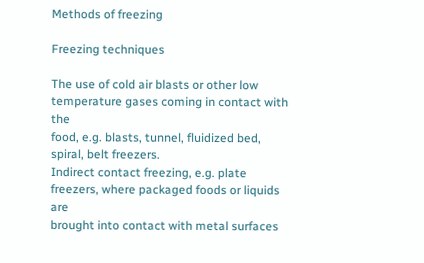Methods of freezing

Freezing techniques

The use of cold air blasts or other low temperature gases coming in contact with the
food, e.g. blasts, tunnel, fluidized bed, spiral, belt freezers.
Indirect contact freezing, e.g. plate freezers, where packaged foods or liquids are
brought into contact with metal surfaces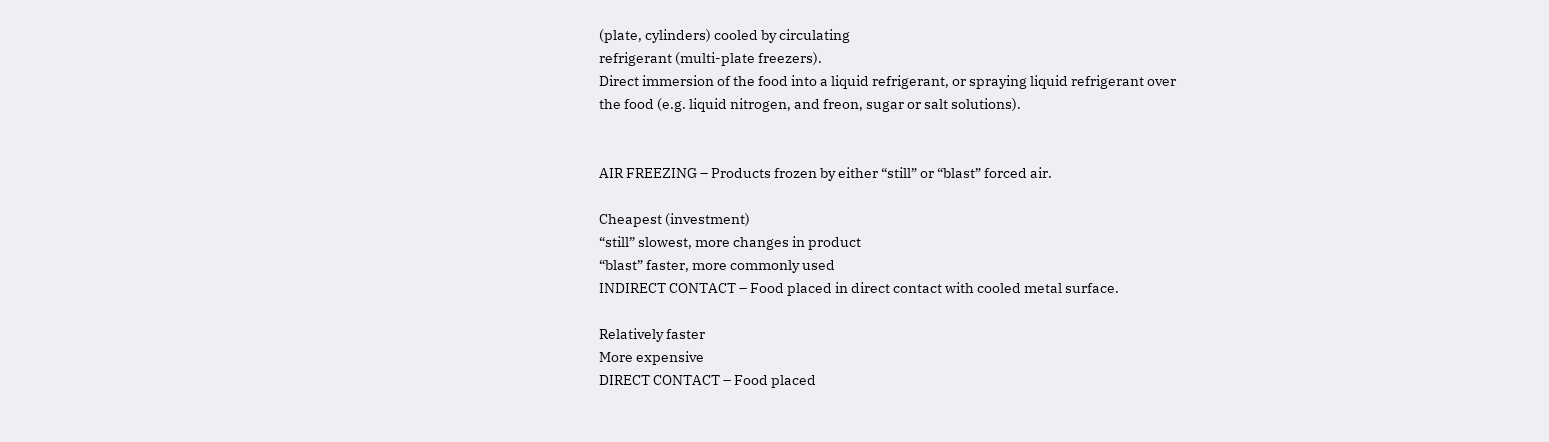(plate, cylinders) cooled by circulating
refrigerant (multi-plate freezers).
Direct immersion of the food into a liquid refrigerant, or spraying liquid refrigerant over
the food (e.g. liquid nitrogen, and freon, sugar or salt solutions).


AIR FREEZING – Products frozen by either “still” or “blast” forced air.

Cheapest (investment)
“still” slowest, more changes in product
“blast” faster, more commonly used
INDIRECT CONTACT – Food placed in direct contact with cooled metal surface.

Relatively faster
More expensive
DIRECT CONTACT – Food placed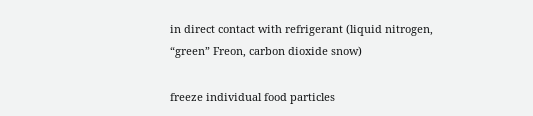in direct contact with refrigerant (liquid nitrogen,
“green” Freon, carbon dioxide snow)

freeze individual food particles